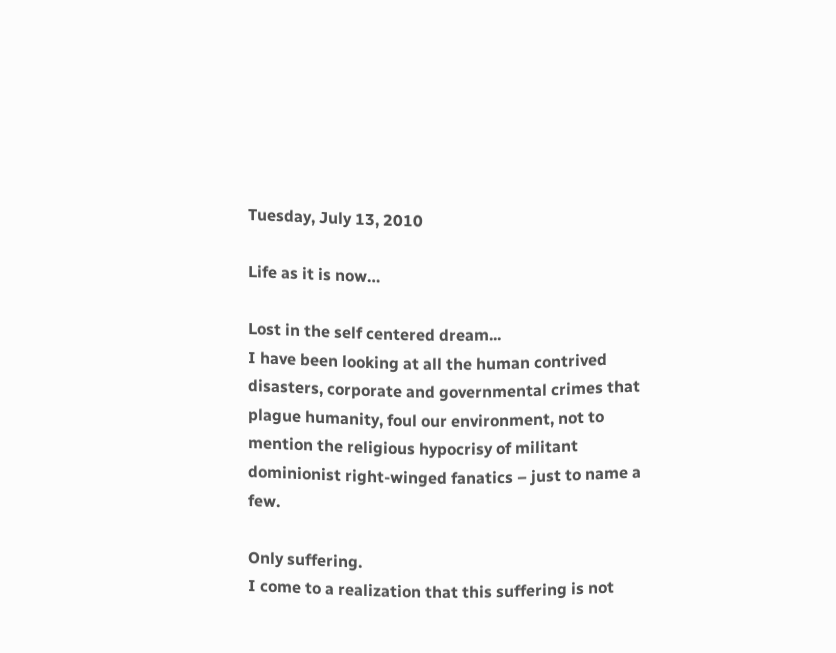Tuesday, July 13, 2010

Life as it is now…

Lost in the self centered dream...
I have been looking at all the human contrived disasters, corporate and governmental crimes that plague humanity, foul our environment, not to mention the religious hypocrisy of militant dominionist right-winged fanatics – just to name a few.

Only suffering.
I come to a realization that this suffering is not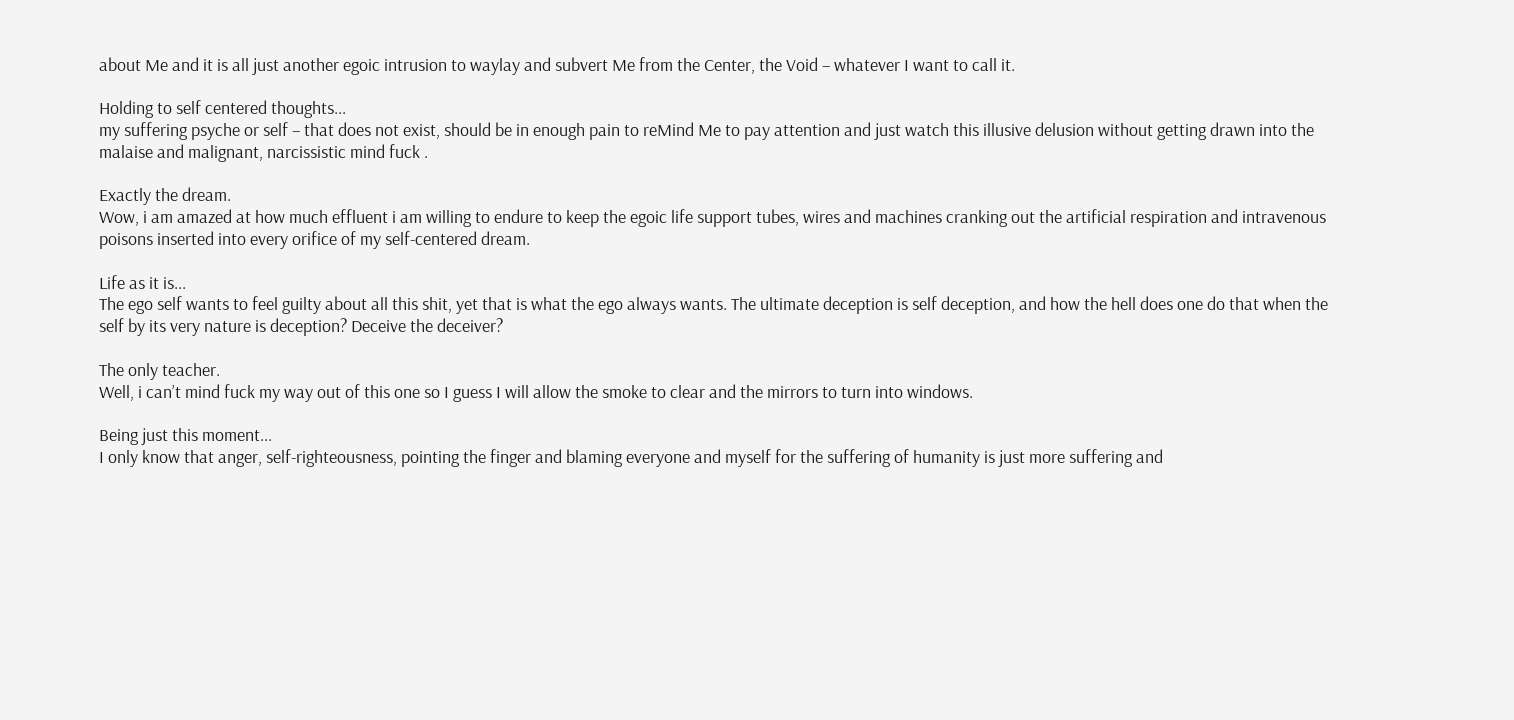about Me and it is all just another egoic intrusion to waylay and subvert Me from the Center, the Void – whatever I want to call it.

Holding to self centered thoughts...
my suffering psyche or self – that does not exist, should be in enough pain to reMind Me to pay attention and just watch this illusive delusion without getting drawn into the malaise and malignant, narcissistic mind fuck .

Exactly the dream.
Wow, i am amazed at how much effluent i am willing to endure to keep the egoic life support tubes, wires and machines cranking out the artificial respiration and intravenous poisons inserted into every orifice of my self-centered dream.

Life as it is...
The ego self wants to feel guilty about all this shit, yet that is what the ego always wants. The ultimate deception is self deception, and how the hell does one do that when the self by its very nature is deception? Deceive the deceiver?

The only teacher.
Well, i can’t mind fuck my way out of this one so I guess I will allow the smoke to clear and the mirrors to turn into windows.

Being just this moment...
I only know that anger, self-righteousness, pointing the finger and blaming everyone and myself for the suffering of humanity is just more suffering and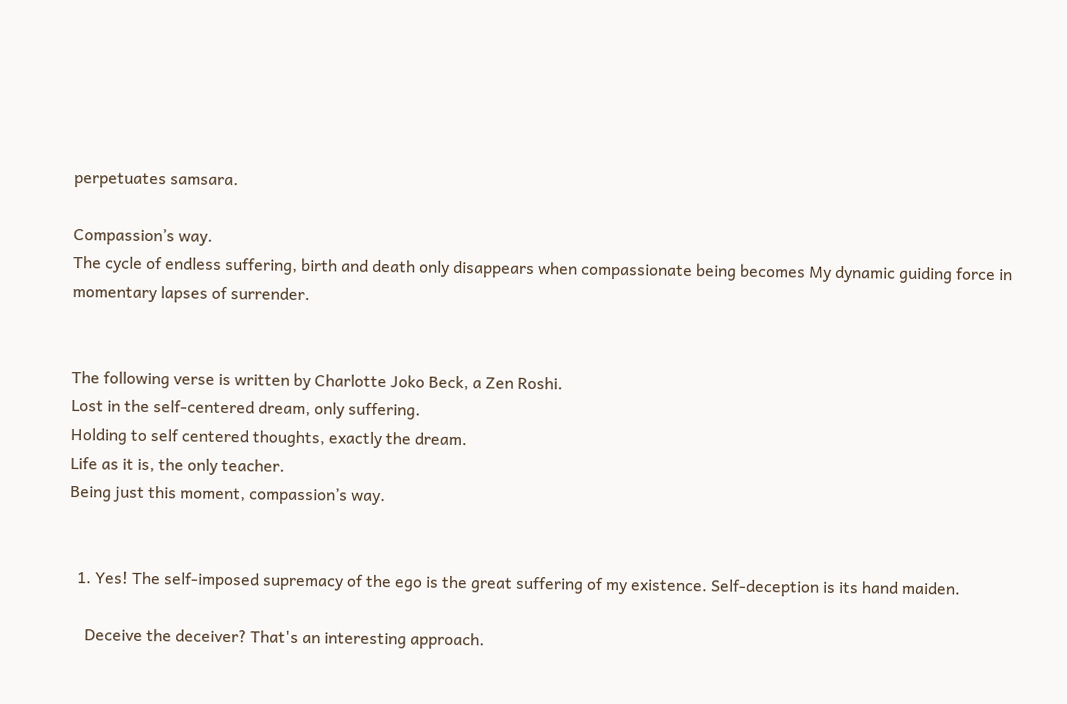perpetuates samsara.

Compassion’s way.
The cycle of endless suffering, birth and death only disappears when compassionate being becomes My dynamic guiding force in momentary lapses of surrender.


The following verse is written by Charlotte Joko Beck, a Zen Roshi.
Lost in the self-centered dream, only suffering.
Holding to self centered thoughts, exactly the dream.
Life as it is, the only teacher.
Being just this moment, compassion’s way.


  1. Yes! The self-imposed supremacy of the ego is the great suffering of my existence. Self-deception is its hand maiden.

    Deceive the deceiver? That's an interesting approach.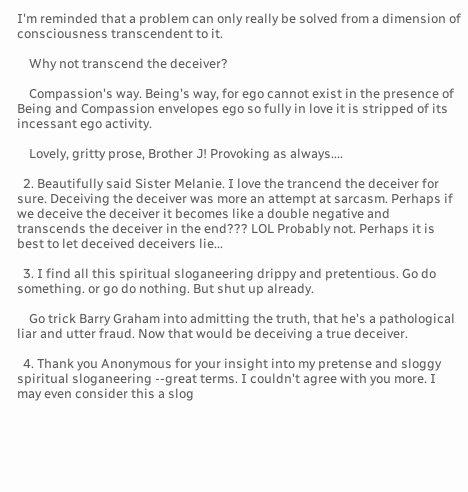I'm reminded that a problem can only really be solved from a dimension of consciousness transcendent to it.

    Why not transcend the deceiver?

    Compassion's way. Being's way, for ego cannot exist in the presence of Being and Compassion envelopes ego so fully in love it is stripped of its incessant ego activity.

    Lovely, gritty prose, Brother J! Provoking as always....

  2. Beautifully said Sister Melanie. I love the trancend the deceiver for sure. Deceiving the deceiver was more an attempt at sarcasm. Perhaps if we deceive the deceiver it becomes like a double negative and transcends the deceiver in the end??? LOL Probably not. Perhaps it is best to let deceived deceivers lie...

  3. I find all this spiritual sloganeering drippy and pretentious. Go do something. or go do nothing. But shut up already.

    Go trick Barry Graham into admitting the truth, that he's a pathological liar and utter fraud. Now that would be deceiving a true deceiver.

  4. Thank you Anonymous for your insight into my pretense and sloggy spiritual sloganeering --great terms. I couldn't agree with you more. I may even consider this a slog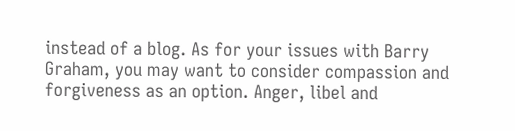instead of a blog. As for your issues with Barry Graham, you may want to consider compassion and forgiveness as an option. Anger, libel and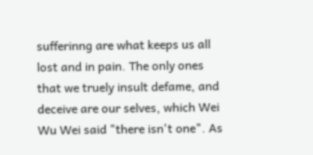sufferinng are what keeps us all lost and in pain. The only ones that we truely insult defame, and deceive are our selves, which Wei Wu Wei said "there isn't one". As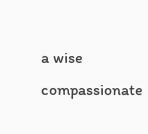a wise compassionate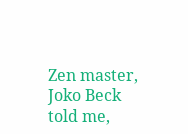Zen master, Joko Beck told me,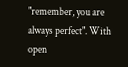"remember, you are always perfect". With open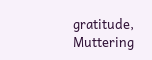gratitude, Muttering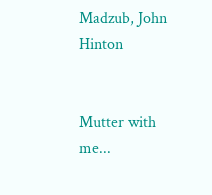Madzub, John Hinton


Mutter with me...